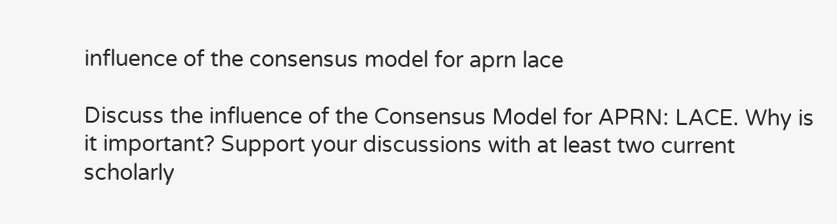influence of the consensus model for aprn lace

Discuss the influence of the Consensus Model for APRN: LACE. Why is it important? Support your discussions with at least two current scholarly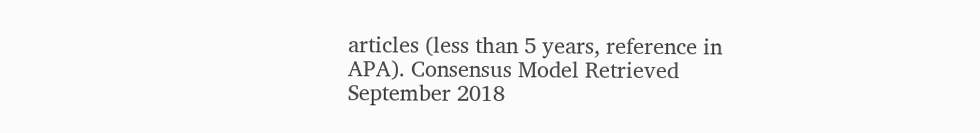articles (less than 5 years, reference in APA). Consensus Model Retrieved September 2018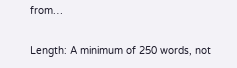from…

Length: A minimum of 250 words, not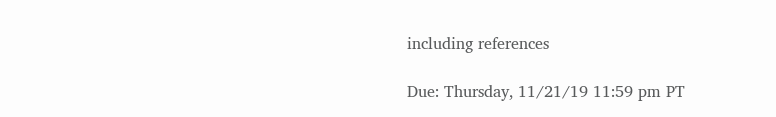including references

Due: Thursday, 11/21/19 11:59 pm PT